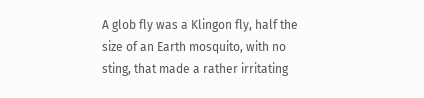A glob fly was a Klingon fly, half the size of an Earth mosquito, with no sting, that made a rather irritating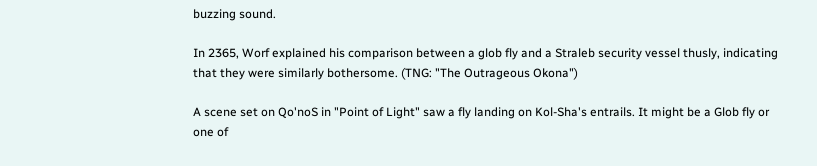buzzing sound.

In 2365, Worf explained his comparison between a glob fly and a Straleb security vessel thusly, indicating that they were similarly bothersome. (TNG: "The Outrageous Okona")

A scene set on Qo'noS in "Point of Light" saw a fly landing on Kol-Sha's entrails. It might be a Glob fly or one of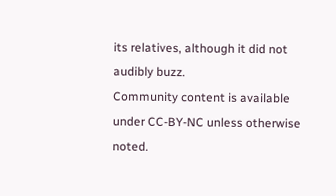its relatives, although it did not audibly buzz.
Community content is available under CC-BY-NC unless otherwise noted.